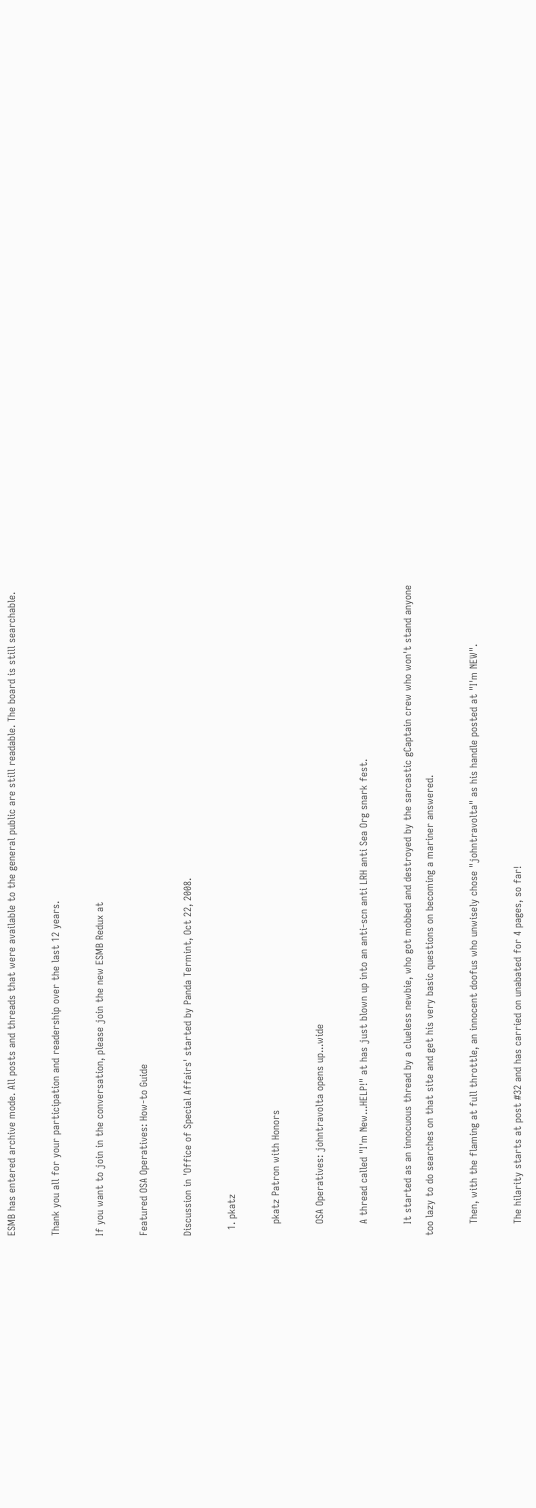ESMB has entered archive mode. All posts and threads that were available to the general public are still readable. The board is still searchable.

Thank you all for your participation and readership over the last 12 years.

If you want to join in the conversation, please join the new ESMB Redux at

Featured OSA Operatives: How-to Guide

Discussion in 'Office of Special Affairs' started by Panda Termint, Oct 22, 2008.

  1. pkatz

    pkatz Patron with Honors

    OSA Operatives: johntravolta opens up...wide

    A thread called "I'm New...HELP!" at has just blown up into an anti-scn anti LRH anti Sea Org snark fest.

    It started as an innocuous thread by a clueless newbie, who got mobbed and destroyed by the sarcastic gCaptain crew who won't stand anyone too lazy to do searches on that site and get his very basic questions on becoming a mariner answered.

    Then, with the flaming at full throttle, an innocent doofus who unwisely chose "johntravolta" as his handle posted at "I'm NEW".

    The hilarity starts at post #32 and has carried on unabated for 4 pages, so far!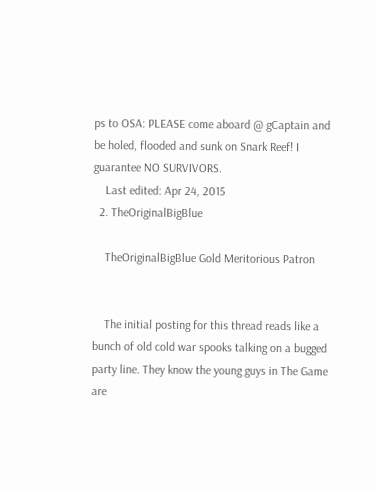ps to OSA: PLEASE come aboard @ gCaptain and be holed, flooded and sunk on Snark Reef! I guarantee NO SURVIVORS.
    Last edited: Apr 24, 2015
  2. TheOriginalBigBlue

    TheOriginalBigBlue Gold Meritorious Patron


    The initial posting for this thread reads like a bunch of old cold war spooks talking on a bugged party line. They know the young guys in The Game are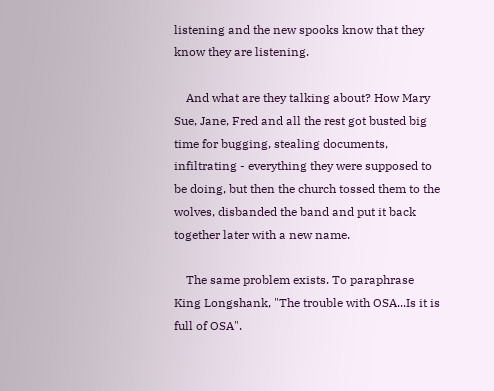listening and the new spooks know that they know they are listening.

    And what are they talking about? How Mary Sue, Jane, Fred and all the rest got busted big time for bugging, stealing documents, infiltrating - everything they were supposed to be doing, but then the church tossed them to the wolves, disbanded the band and put it back together later with a new name.

    The same problem exists. To paraphrase King Longshank, "The trouble with OSA...Is it is full of OSA".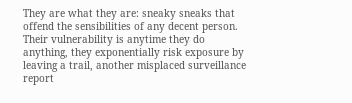They are what they are: sneaky sneaks that offend the sensibilities of any decent person. Their vulnerability is anytime they do anything, they exponentially risk exposure by leaving a trail, another misplaced surveillance report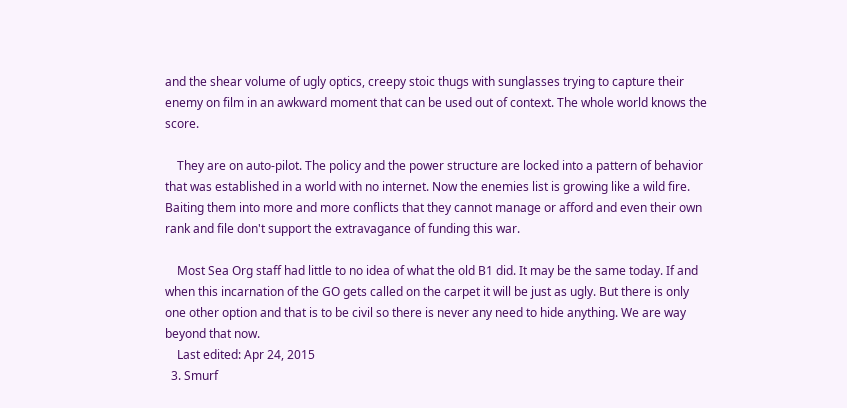and the shear volume of ugly optics, creepy stoic thugs with sunglasses trying to capture their enemy on film in an awkward moment that can be used out of context. The whole world knows the score.

    They are on auto-pilot. The policy and the power structure are locked into a pattern of behavior that was established in a world with no internet. Now the enemies list is growing like a wild fire. Baiting them into more and more conflicts that they cannot manage or afford and even their own rank and file don't support the extravagance of funding this war.

    Most Sea Org staff had little to no idea of what the old B1 did. It may be the same today. If and when this incarnation of the GO gets called on the carpet it will be just as ugly. But there is only one other option and that is to be civil so there is never any need to hide anything. We are way beyond that now.
    Last edited: Apr 24, 2015
  3. Smurf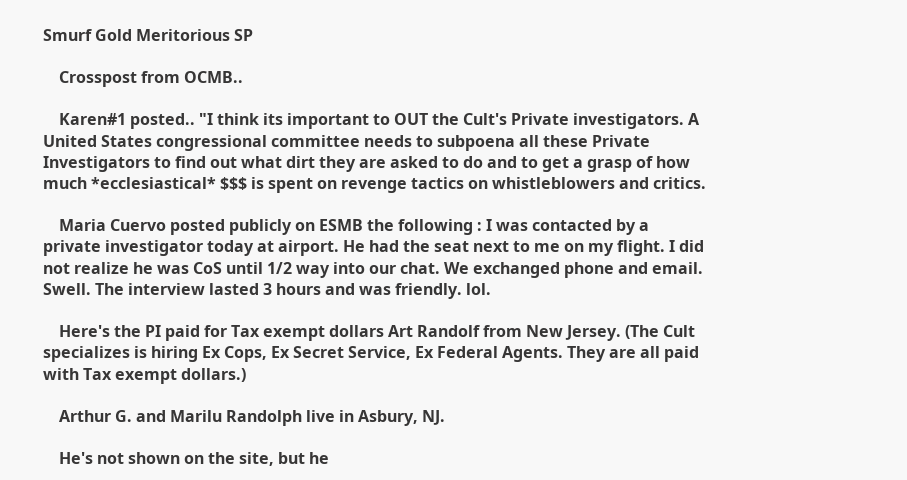Smurf Gold Meritorious SP

    Crosspost from OCMB..

    Karen#1 posted.. "I think its important to OUT the Cult's Private investigators. A United States congressional committee needs to subpoena all these Private Investigators to find out what dirt they are asked to do and to get a grasp of how much *ecclesiastical* $$$ is spent on revenge tactics on whistleblowers and critics.

    Maria Cuervo posted publicly on ESMB the following : I was contacted by a private investigator today at airport. He had the seat next to me on my flight. I did not realize he was CoS until 1/2 way into our chat. We exchanged phone and email. Swell. The interview lasted 3 hours and was friendly. lol.

    Here's the PI paid for Tax exempt dollars Art Randolf from New Jersey. (The Cult specializes is hiring Ex Cops, Ex Secret Service, Ex Federal Agents. They are all paid with Tax exempt dollars.)

    Arthur G. and Marilu Randolph live in Asbury, NJ.

    He's not shown on the site, but he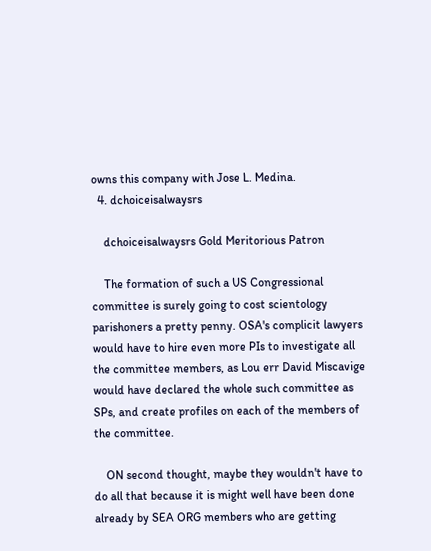owns this company with Jose L. Medina.
  4. dchoiceisalwaysrs

    dchoiceisalwaysrs Gold Meritorious Patron

    The formation of such a US Congressional committee is surely going to cost scientology parishoners a pretty penny. OSA's complicit lawyers would have to hire even more PIs to investigate all the committee members, as Lou err David Miscavige would have declared the whole such committee as SPs, and create profiles on each of the members of the committee.

    ON second thought, maybe they wouldn't have to do all that because it is might well have been done already by SEA ORG members who are getting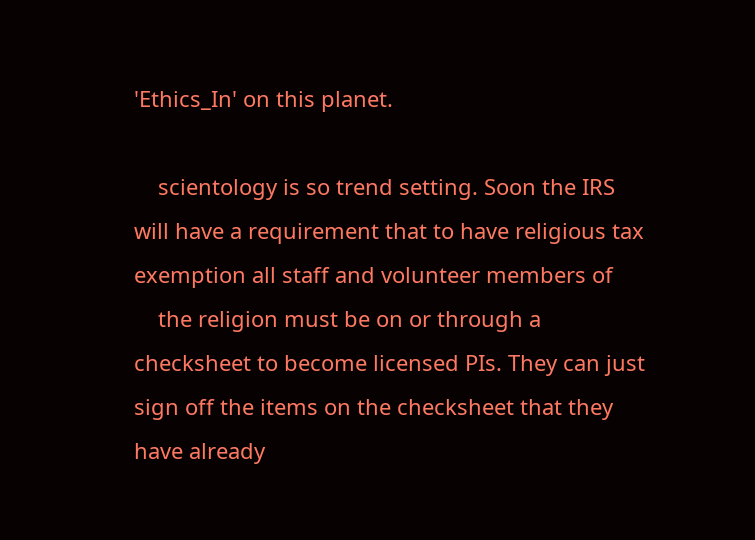'Ethics_In' on this planet.

    scientology is so trend setting. Soon the IRS will have a requirement that to have religious tax exemption all staff and volunteer members of
    the religion must be on or through a checksheet to become licensed PIs. They can just sign off the items on the checksheet that they have already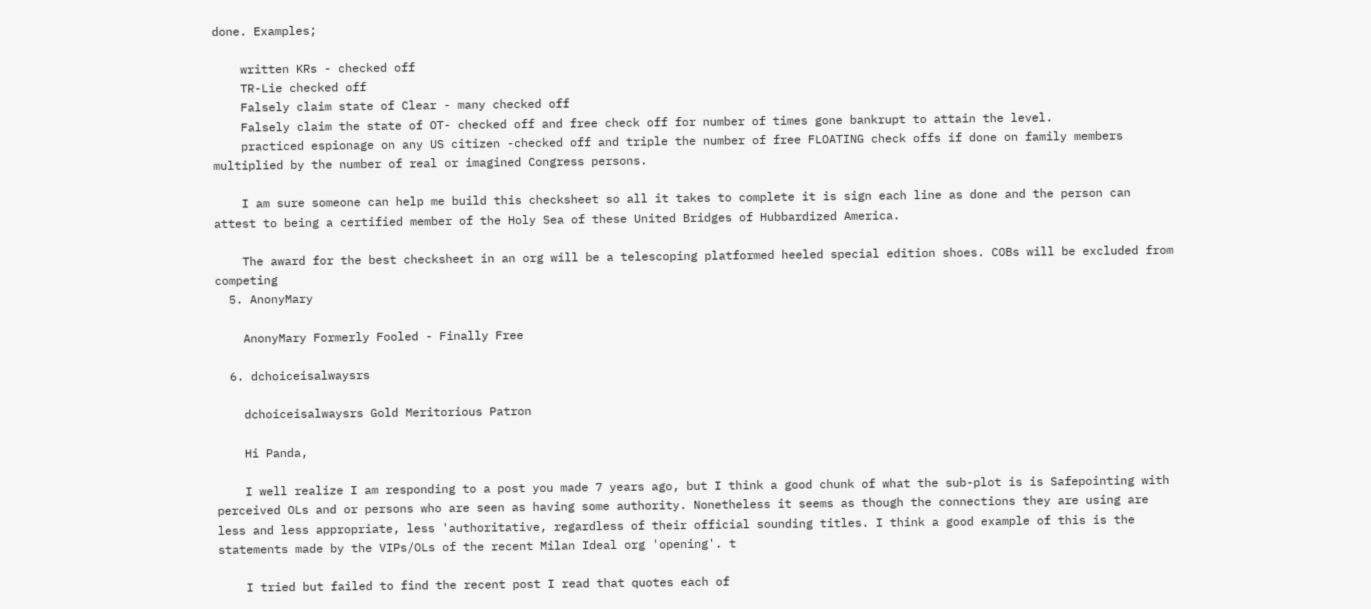done. Examples;

    written KRs - checked off
    TR-Lie checked off
    Falsely claim state of Clear - many checked off
    Falsely claim the state of OT- checked off and free check off for number of times gone bankrupt to attain the level.
    practiced espionage on any US citizen -checked off and triple the number of free FLOATING check offs if done on family members multiplied by the number of real or imagined Congress persons.

    I am sure someone can help me build this checksheet so all it takes to complete it is sign each line as done and the person can attest to being a certified member of the Holy Sea of these United Bridges of Hubbardized America.

    The award for the best checksheet in an org will be a telescoping platformed heeled special edition shoes. COBs will be excluded from competing
  5. AnonyMary

    AnonyMary Formerly Fooled - Finally Free

  6. dchoiceisalwaysrs

    dchoiceisalwaysrs Gold Meritorious Patron

    Hi Panda,

    I well realize I am responding to a post you made 7 years ago, but I think a good chunk of what the sub-plot is is Safepointing with perceived OLs and or persons who are seen as having some authority. Nonetheless it seems as though the connections they are using are less and less appropriate, less 'authoritative, regardless of their official sounding titles. I think a good example of this is the statements made by the VIPs/OLs of the recent Milan Ideal org 'opening'. t

    I tried but failed to find the recent post I read that quotes each of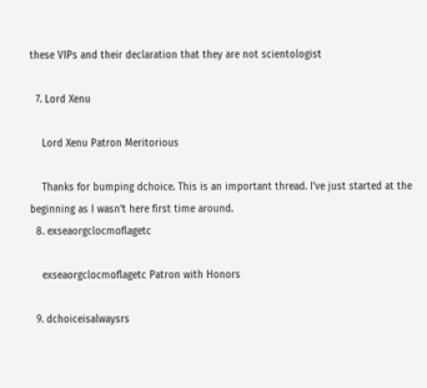these VIPs and their declaration that they are not scientologist

  7. Lord Xenu

    Lord Xenu Patron Meritorious

    Thanks for bumping dchoice. This is an important thread. I've just started at the beginning as I wasn't here first time around.
  8. exseaorgclocmoflagetc

    exseaorgclocmoflagetc Patron with Honors

  9. dchoiceisalwaysrs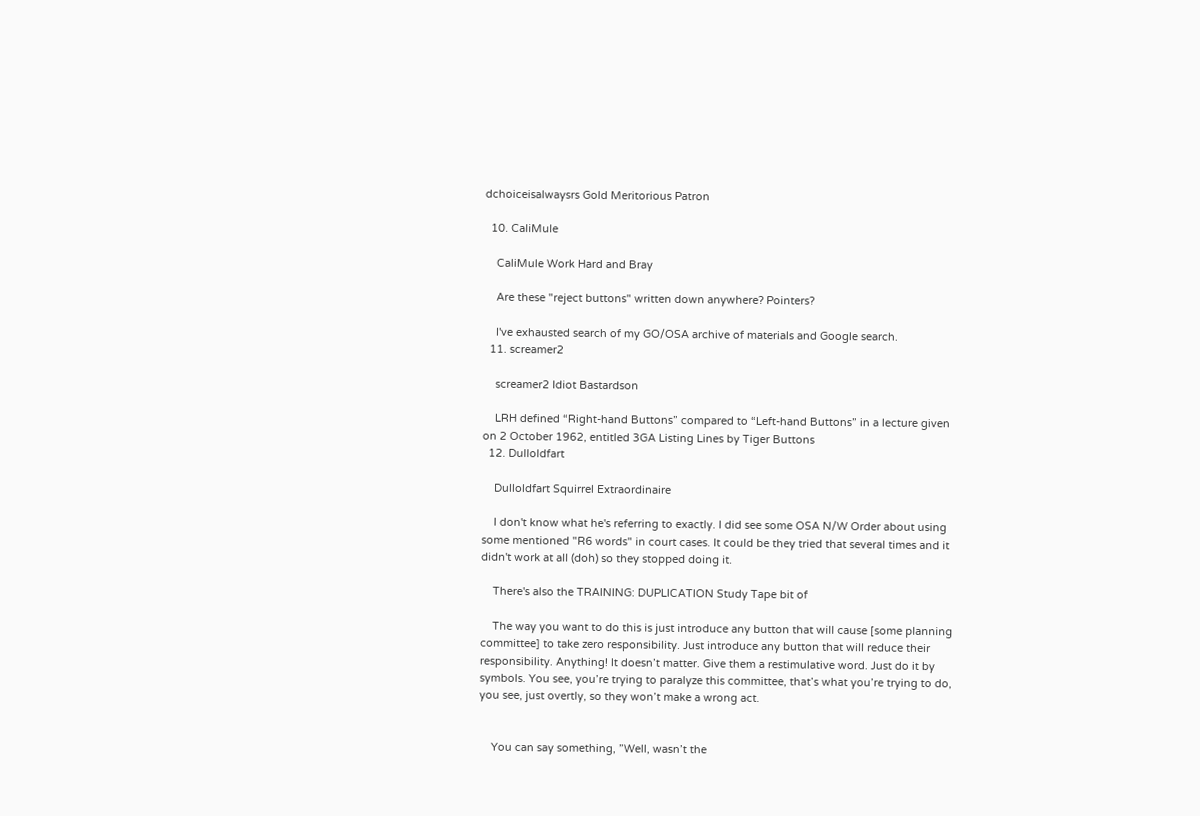dchoiceisalwaysrs Gold Meritorious Patron

  10. CaliMule

    CaliMule Work Hard and Bray

    Are these "reject buttons" written down anywhere? Pointers?

    I've exhausted search of my GO/OSA archive of materials and Google search.
  11. screamer2

    screamer2 Idiot Bastardson

    LRH defined “Right-hand Buttons” compared to “Left-hand Buttons” in a lecture given on 2 October 1962, entitled 3GA Listing Lines by Tiger Buttons
  12. Dulloldfart

    Dulloldfart Squirrel Extraordinaire

    I don't know what he's referring to exactly. I did see some OSA N/W Order about using some mentioned "R6 words" in court cases. It could be they tried that several times and it didn't work at all (doh) so they stopped doing it.

    There's also the TRAINING: DUPLICATION Study Tape bit of

    The way you want to do this is just introduce any button that will cause [some planning committee] to take zero responsibility. Just introduce any button that will reduce their responsibility. Anything! It doesn’t matter. Give them a restimulative word. Just do it by symbols. You see, you’re trying to paralyze this committee, that’s what you’re trying to do, you see, just overtly, so they won’t make a wrong act.


    You can say something, ”Well, wasn’t the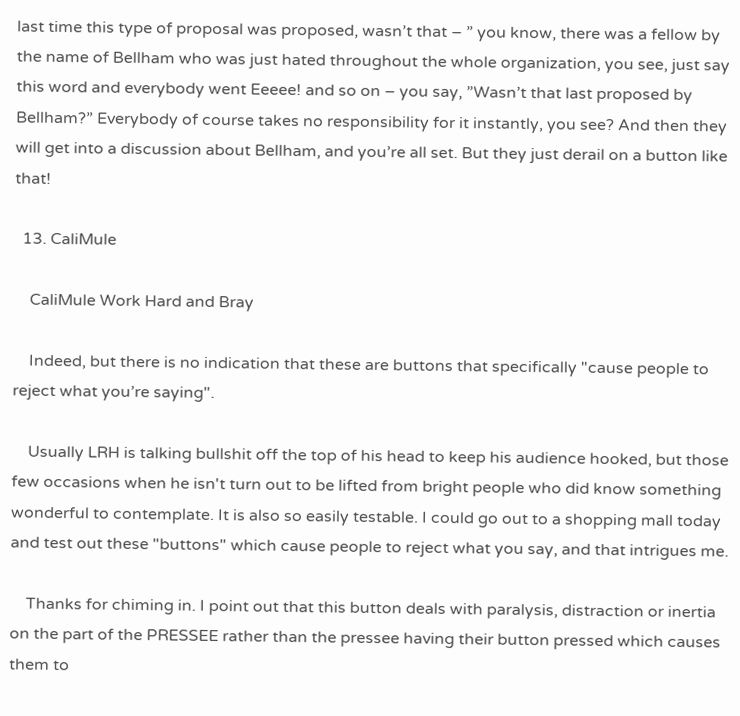last time this type of proposal was proposed, wasn’t that – ” you know, there was a fellow by the name of Bellham who was just hated throughout the whole organization, you see, just say this word and everybody went Eeeee! and so on – you say, ”Wasn’t that last proposed by Bellham?” Everybody of course takes no responsibility for it instantly, you see? And then they will get into a discussion about Bellham, and you’re all set. But they just derail on a button like that!

  13. CaliMule

    CaliMule Work Hard and Bray

    Indeed, but there is no indication that these are buttons that specifically "cause people to reject what you’re saying".

    Usually LRH is talking bullshit off the top of his head to keep his audience hooked, but those few occasions when he isn't turn out to be lifted from bright people who did know something wonderful to contemplate. It is also so easily testable. I could go out to a shopping mall today and test out these "buttons" which cause people to reject what you say, and that intrigues me.

    Thanks for chiming in. I point out that this button deals with paralysis, distraction or inertia on the part of the PRESSEE rather than the pressee having their button pressed which causes them to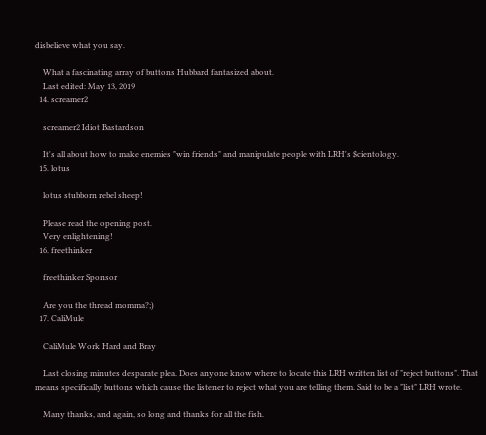disbelieve what you say.

    What a fascinating array of buttons Hubbard fantasized about.
    Last edited: May 13, 2019
  14. screamer2

    screamer2 Idiot Bastardson

    It's all about how to make enemies "win friends" and manipulate people with LRH's $cientology.
  15. lotus

    lotus stubborn rebel sheep!

    Please read the opening post.
    Very enlightening!
  16. freethinker

    freethinker Sponsor

    Are you the thread momma?;)
  17. CaliMule

    CaliMule Work Hard and Bray

    Last closing minutes desparate plea. Does anyone know where to locate this LRH written list of "reject buttons". That means specifically buttons which cause the listener to reject what you are telling them. Said to be a "list" LRH wrote.

    Many thanks, and again, so long and thanks for all the fish.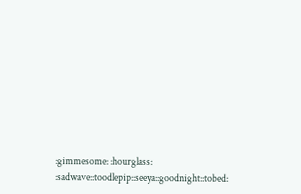:gimmesome: :hourglass: :sadwave::toodlepip::seeya::goodnight::tobed: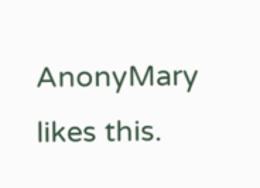AnonyMary likes this.